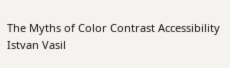The Myths of Color Contrast Accessibility
Istvan Vasil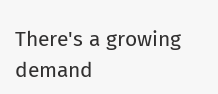There's a growing demand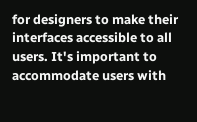for designers to make their interfaces accessible to all users. It's important to accommodate users with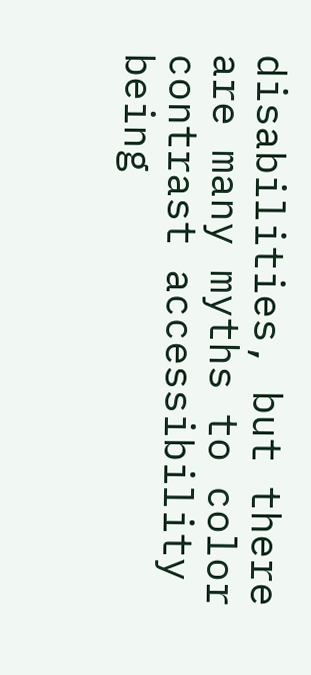disabilities, but there are many myths to color contrast accessibility being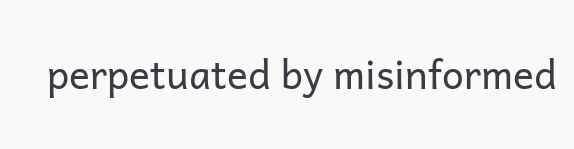perpetuated by misinformed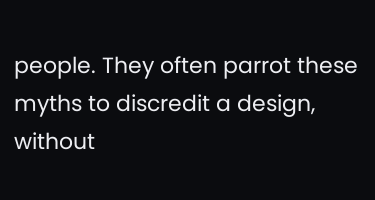people. They often parrot these myths to discredit a design, without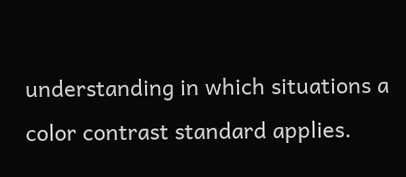understanding in which situations a color contrast standard applies.